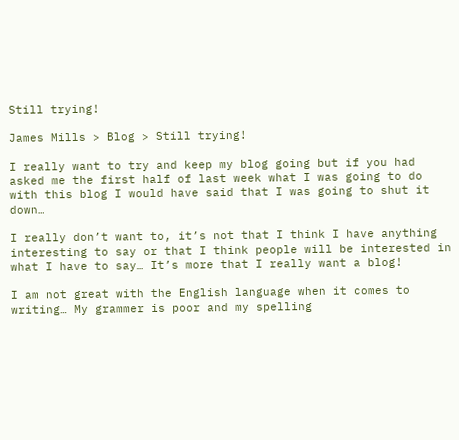Still trying!

James Mills > Blog > Still trying!

I really want to try and keep my blog going but if you had asked me the first half of last week what I was going to do with this blog I would have said that I was going to shut it down…

I really don’t want to, it’s not that I think I have anything interesting to say or that I think people will be interested in what I have to say… It’s more that I really want a blog!

I am not great with the English language when it comes to writing… My grammer is poor and my spelling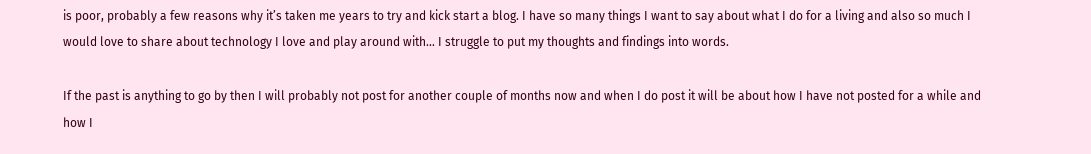is poor, probably a few reasons why it’s taken me years to try and kick start a blog. I have so many things I want to say about what I do for a living and also so much I would love to share about technology I love and play around with… I struggle to put my thoughts and findings into words.

If the past is anything to go by then I will probably not post for another couple of months now and when I do post it will be about how I have not posted for a while and how I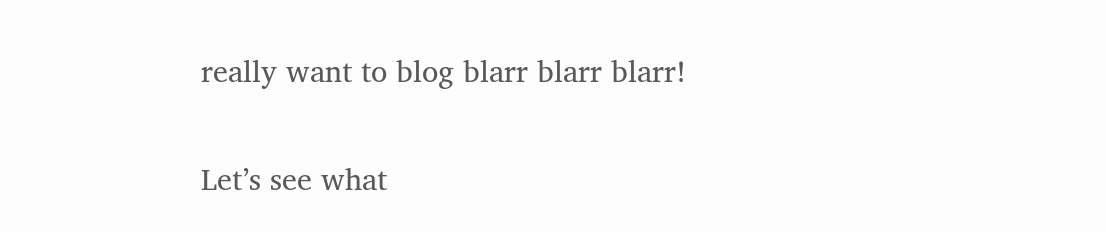really want to blog blarr blarr blarr!

Let’s see what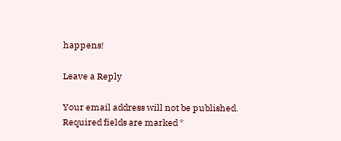happens!

Leave a Reply

Your email address will not be published. Required fields are marked *